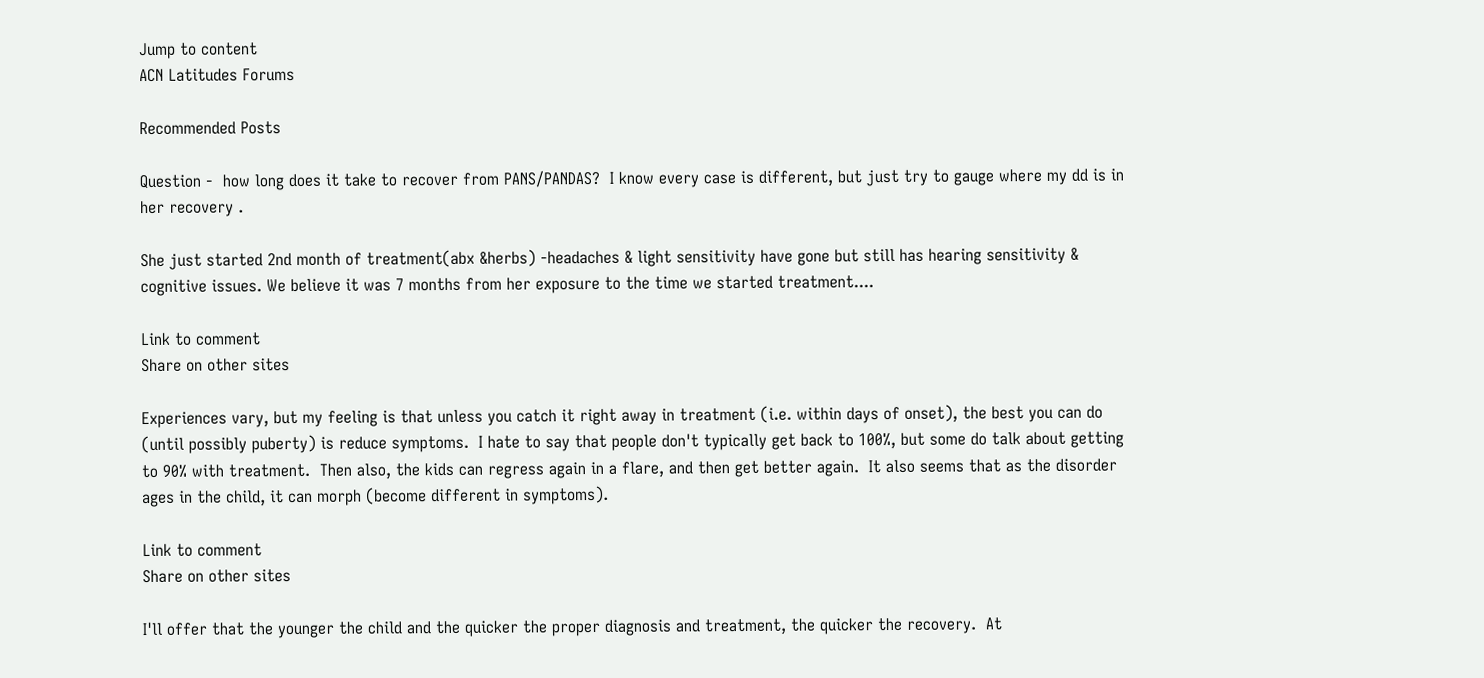Jump to content
ACN Latitudes Forums

Recommended Posts

Question -  how long does it take to recover from PANS/PANDAS?  I know every case is different, but just try to gauge where my dd is in her recovery .

She just started 2nd month of treatment(abx &herbs) -headaches & light sensitivity have gone but still has hearing sensitivity & cognitive issues. We believe it was 7 months from her exposure to the time we started treatment....

Link to comment
Share on other sites

Experiences vary, but my feeling is that unless you catch it right away in treatment (i.e. within days of onset), the best you can do (until possibly puberty) is reduce symptoms.  I hate to say that people don't typically get back to 100%, but some do talk about getting to 90% with treatment.  Then also, the kids can regress again in a flare, and then get better again.  It also seems that as the disorder ages in the child, it can morph (become different in symptoms).

Link to comment
Share on other sites

I'll offer that the younger the child and the quicker the proper diagnosis and treatment, the quicker the recovery.  At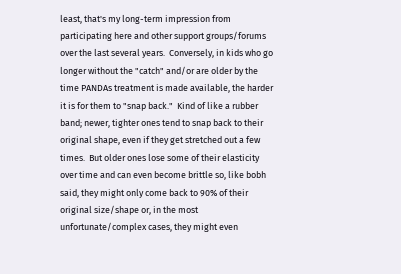least, that's my long-term impression from participating here and other support groups/forums over the last several years.  Conversely, in kids who go longer without the "catch" and/or are older by the time PANDAs treatment is made available, the harder it is for them to "snap back."  Kind of like a rubber band; newer, tighter ones tend to snap back to their original shape, even if they get stretched out a few times.  But older ones lose some of their elasticity over time and can even become brittle so, like bobh said, they might only come back to 90% of their original size/shape or, in the most unfortunate/complex cases, they might even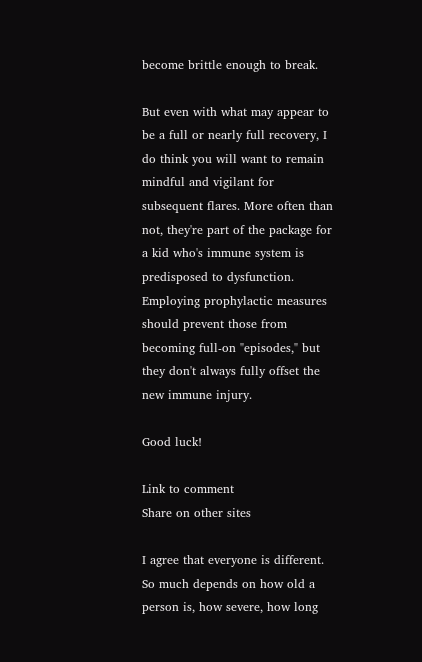become brittle enough to break.

But even with what may appear to be a full or nearly full recovery, I do think you will want to remain mindful and vigilant for subsequent flares. More often than not, they're part of the package for a kid who's immune system is predisposed to dysfunction.  Employing prophylactic measures should prevent those from becoming full-on "episodes," but they don't always fully offset the new immune injury.

Good luck!

Link to comment
Share on other sites

I agree that everyone is different.  So much depends on how old a person is, how severe, how long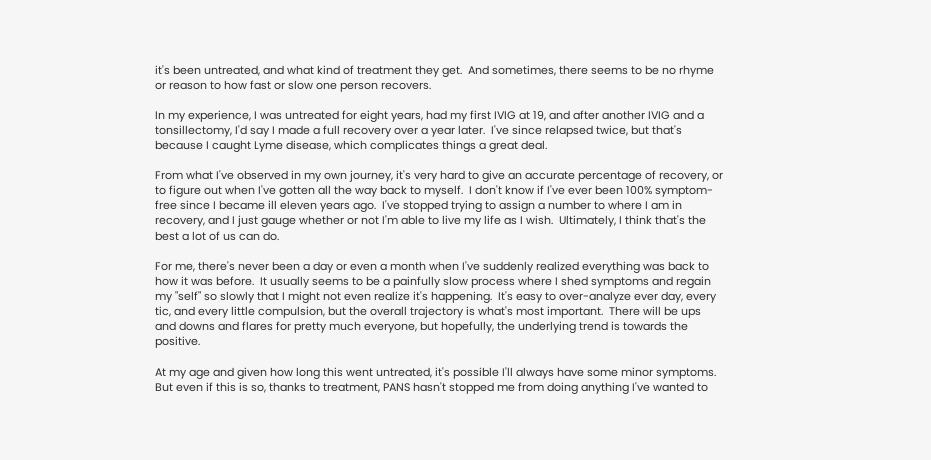it's been untreated, and what kind of treatment they get.  And sometimes, there seems to be no rhyme or reason to how fast or slow one person recovers.

In my experience, I was untreated for eight years, had my first IVIG at 19, and after another IVIG and a tonsillectomy, I'd say I made a full recovery over a year later.  I've since relapsed twice, but that's because I caught Lyme disease, which complicates things a great deal.

From what I've observed in my own journey, it's very hard to give an accurate percentage of recovery, or to figure out when I've gotten all the way back to myself.  I don't know if I've ever been 100% symptom-free since I became ill eleven years ago.  I've stopped trying to assign a number to where I am in recovery, and I just gauge whether or not I'm able to live my life as I wish.  Ultimately, I think that's the best a lot of us can do.

For me, there's never been a day or even a month when I've suddenly realized everything was back to how it was before.  It usually seems to be a painfully slow process where I shed symptoms and regain my "self" so slowly that I might not even realize it's happening.  It's easy to over-analyze ever day, every tic, and every little compulsion, but the overall trajectory is what's most important.  There will be ups and downs and flares for pretty much everyone, but hopefully, the underlying trend is towards the positive.

At my age and given how long this went untreated, it's possible I'll always have some minor symptoms.  But even if this is so, thanks to treatment, PANS hasn't stopped me from doing anything I've wanted to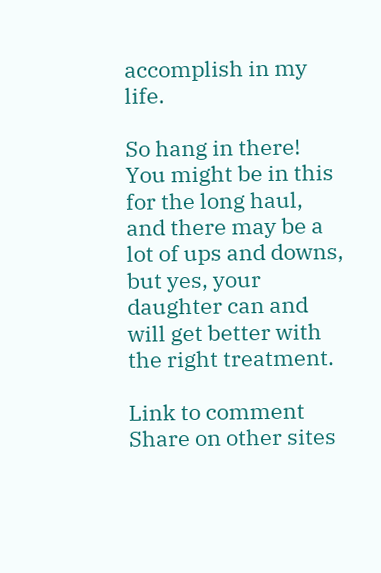accomplish in my life.

So hang in there! You might be in this for the long haul, and there may be a lot of ups and downs, but yes, your daughter can and will get better with the right treatment.

Link to comment
Share on other sites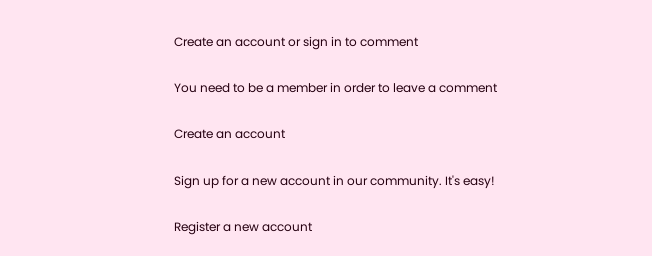Create an account or sign in to comment

You need to be a member in order to leave a comment

Create an account

Sign up for a new account in our community. It's easy!

Register a new account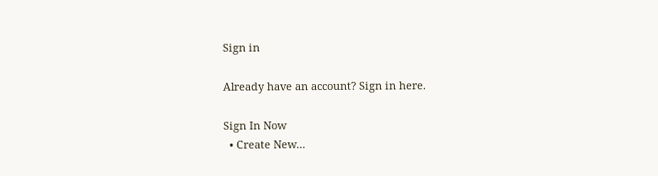Sign in

Already have an account? Sign in here.

Sign In Now
  • Create New...